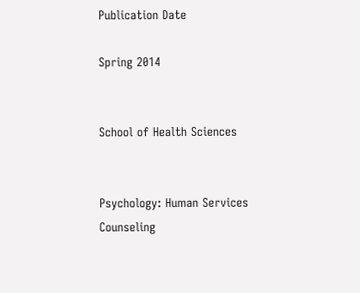Publication Date

Spring 2014


School of Health Sciences


Psychology: Human Services Counseling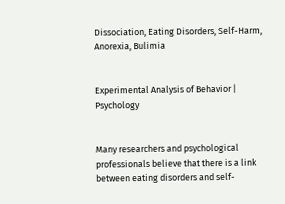Dissociation, Eating Disorders, Self-Harm, Anorexia, Bulimia


Experimental Analysis of Behavior | Psychology


Many researchers and psychological professionals believe that there is a link between eating disorders and self-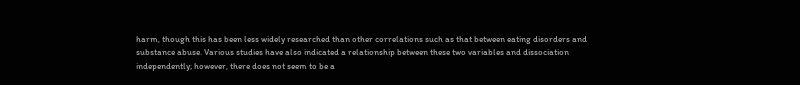harm, though this has been less widely researched than other correlations such as that between eating disorders and substance abuse. Various studies have also indicated a relationship between these two variables and dissociation independently; however, there does not seem to be a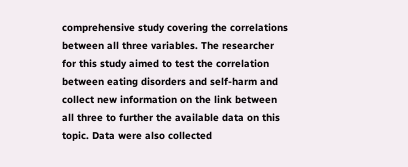comprehensive study covering the correlations between all three variables. The researcher for this study aimed to test the correlation between eating disorders and self-harm and collect new information on the link between all three to further the available data on this topic. Data were also collected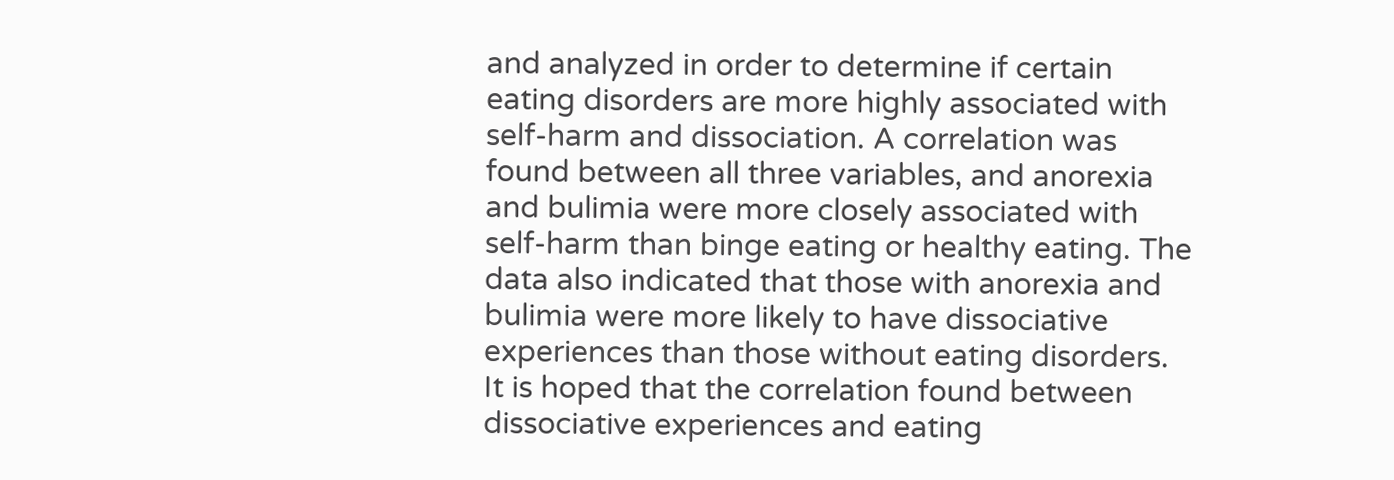and analyzed in order to determine if certain eating disorders are more highly associated with self-harm and dissociation. A correlation was found between all three variables, and anorexia and bulimia were more closely associated with self-harm than binge eating or healthy eating. The data also indicated that those with anorexia and bulimia were more likely to have dissociative experiences than those without eating disorders. It is hoped that the correlation found between dissociative experiences and eating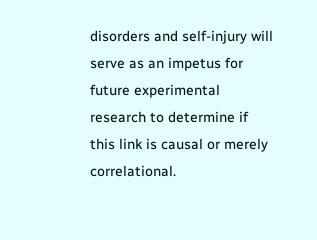disorders and self-injury will serve as an impetus for future experimental research to determine if this link is causal or merely correlational.